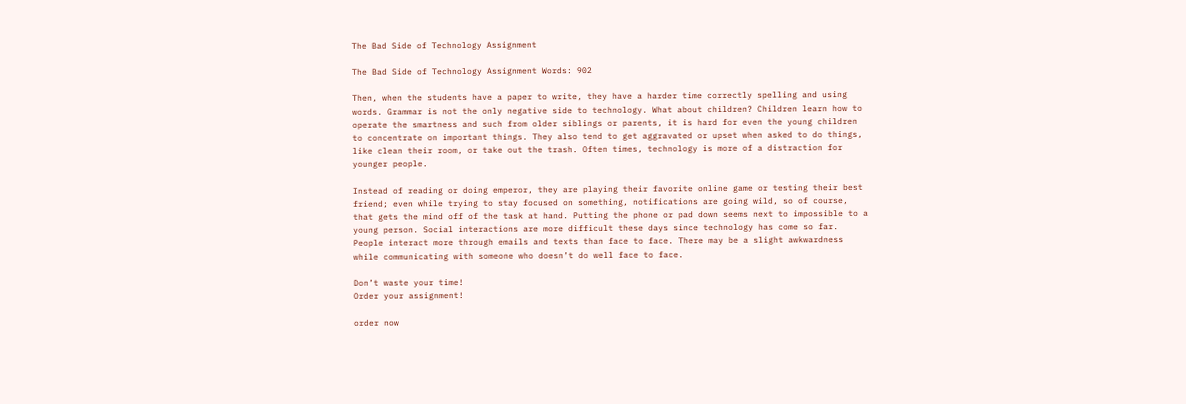The Bad Side of Technology Assignment

The Bad Side of Technology Assignment Words: 902

Then, when the students have a paper to write, they have a harder time correctly spelling and using words. Grammar is not the only negative side to technology. What about children? Children learn how to operate the smartness and such from older siblings or parents, it is hard for even the young children to concentrate on important things. They also tend to get aggravated or upset when asked to do things, like clean their room, or take out the trash. Often times, technology is more of a distraction for younger people.

Instead of reading or doing emperor, they are playing their favorite online game or testing their best friend; even while trying to stay focused on something, notifications are going wild, so of course, that gets the mind off of the task at hand. Putting the phone or pad down seems next to impossible to a young person. Social interactions are more difficult these days since technology has come so far. People interact more through emails and texts than face to face. There may be a slight awkwardness while communicating with someone who doesn’t do well face to face.

Don’t waste your time!
Order your assignment!

order now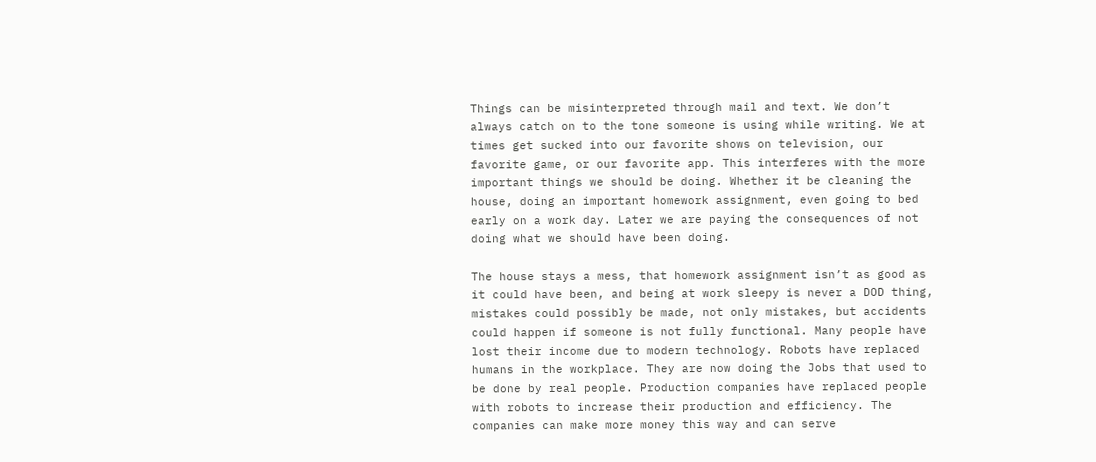Things can be misinterpreted through mail and text. We don’t always catch on to the tone someone is using while writing. We at times get sucked into our favorite shows on television, our favorite game, or our favorite app. This interferes with the more important things we should be doing. Whether it be cleaning the house, doing an important homework assignment, even going to bed early on a work day. Later we are paying the consequences of not doing what we should have been doing.

The house stays a mess, that homework assignment isn’t as good as it could have been, and being at work sleepy is never a DOD thing, mistakes could possibly be made, not only mistakes, but accidents could happen if someone is not fully functional. Many people have lost their income due to modern technology. Robots have replaced humans in the workplace. They are now doing the Jobs that used to be done by real people. Production companies have replaced people with robots to increase their production and efficiency. The companies can make more money this way and can serve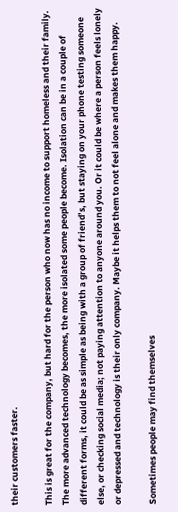their customers faster.

This is great for the company, but hard for the person who now has no income to support homeless and their family. The more advanced technology becomes, the more isolated some people become. Isolation can be in a couple of different forms, it could be as simple as being with a group of friend’s, but staying on your phone testing someone else, or checking social media; not paying attention to anyone around you. Or it could be where a person feels lonely or depressed and technology is their only company. Maybe it helps them to not feel alone and makes them happy.

Sometimes people may find themselves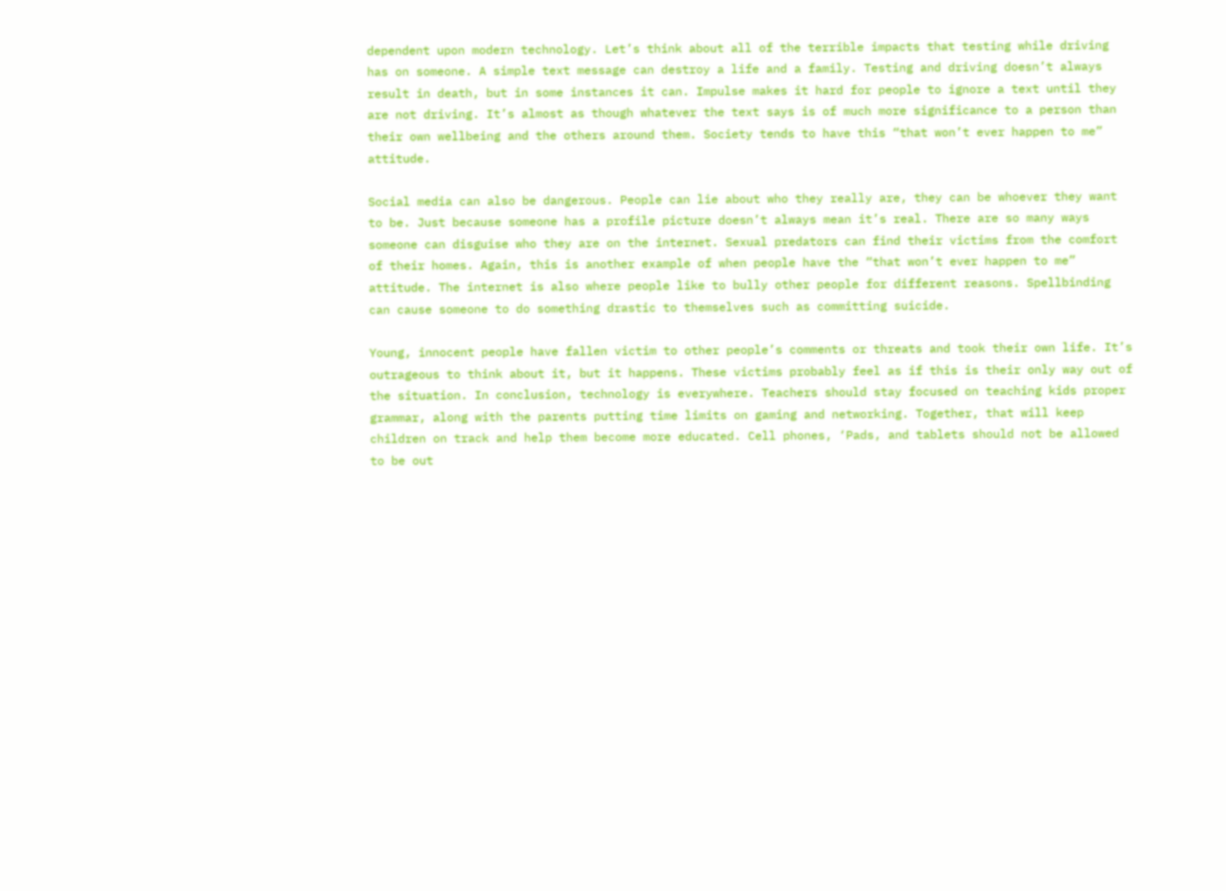dependent upon modern technology. Let’s think about all of the terrible impacts that testing while driving has on someone. A simple text message can destroy a life and a family. Testing and driving doesn’t always result in death, but in some instances it can. Impulse makes it hard for people to ignore a text until they are not driving. It’s almost as though whatever the text says is of much more significance to a person than their own wellbeing and the others around them. Society tends to have this “that won’t ever happen to me” attitude.

Social media can also be dangerous. People can lie about who they really are, they can be whoever they want to be. Just because someone has a profile picture doesn’t always mean it’s real. There are so many ways someone can disguise who they are on the internet. Sexual predators can find their victims from the comfort of their homes. Again, this is another example of when people have the “that won’t ever happen to me” attitude. The internet is also where people like to bully other people for different reasons. Spellbinding can cause someone to do something drastic to themselves such as committing suicide.

Young, innocent people have fallen victim to other people’s comments or threats and took their own life. It’s outrageous to think about it, but it happens. These victims probably feel as if this is their only way out of the situation. In conclusion, technology is everywhere. Teachers should stay focused on teaching kids proper grammar, along with the parents putting time limits on gaming and networking. Together, that will keep children on track and help them become more educated. Cell phones, ‘Pads, and tablets should not be allowed to be out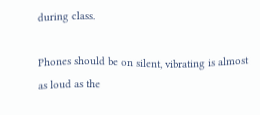during class.

Phones should be on silent, vibrating is almost as loud as the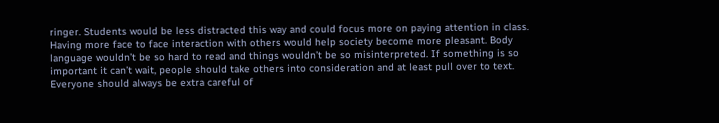ringer. Students would be less distracted this way and could focus more on paying attention in class. Having more face to face interaction with others would help society become more pleasant. Body language wouldn’t be so hard to read and things wouldn’t be so misinterpreted. If something is so important it can’t wait, people should take others into consideration and at least pull over to text. Everyone should always be extra careful of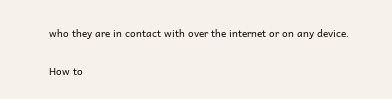who they are in contact with over the internet or on any device.

How to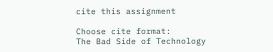cite this assignment

Choose cite format:
The Bad Side of Technology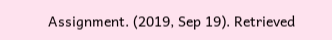Assignment. (2019, Sep 19). Retrieved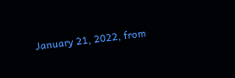January 21, 2022, from